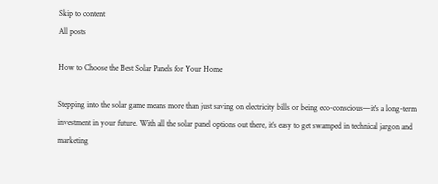Skip to content
All posts

How to Choose the Best Solar Panels for Your Home

Stepping into the solar game means more than just saving on electricity bills or being eco-conscious—it's a long-term investment in your future. With all the solar panel options out there, it’s easy to get swamped in technical jargon and marketing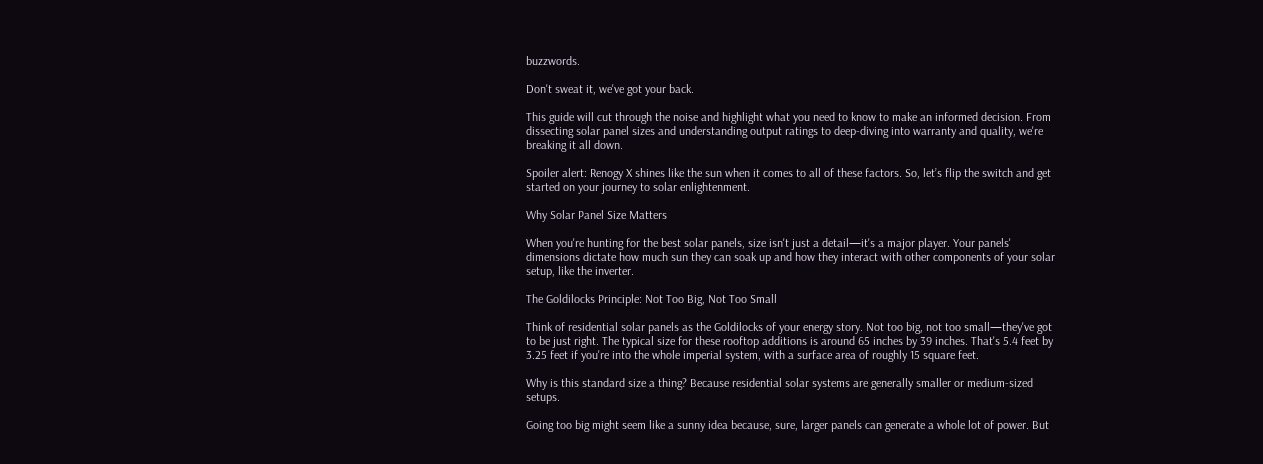buzzwords.

Don't sweat it, we've got your back.

This guide will cut through the noise and highlight what you need to know to make an informed decision. From dissecting solar panel sizes and understanding output ratings to deep-diving into warranty and quality, we're breaking it all down.

Spoiler alert: Renogy X shines like the sun when it comes to all of these factors. So, let’s flip the switch and get started on your journey to solar enlightenment.

Why Solar Panel Size Matters

When you're hunting for the best solar panels, size isn't just a detail—it's a major player. Your panels' dimensions dictate how much sun they can soak up and how they interact with other components of your solar setup, like the inverter.

The Goldilocks Principle: Not Too Big, Not Too Small

Think of residential solar panels as the Goldilocks of your energy story. Not too big, not too small—they've got to be just right. The typical size for these rooftop additions is around 65 inches by 39 inches. That's 5.4 feet by 3.25 feet if you're into the whole imperial system, with a surface area of roughly 15 square feet.

Why is this standard size a thing? Because residential solar systems are generally smaller or medium-sized setups.

Going too big might seem like a sunny idea because, sure, larger panels can generate a whole lot of power. But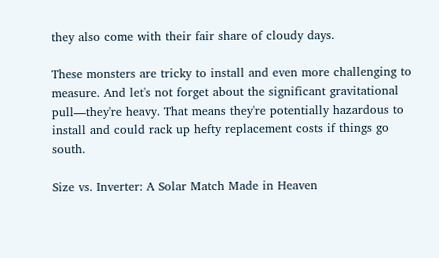they also come with their fair share of cloudy days.

These monsters are tricky to install and even more challenging to measure. And let's not forget about the significant gravitational pull—they're heavy. That means they're potentially hazardous to install and could rack up hefty replacement costs if things go south.

Size vs. Inverter: A Solar Match Made in Heaven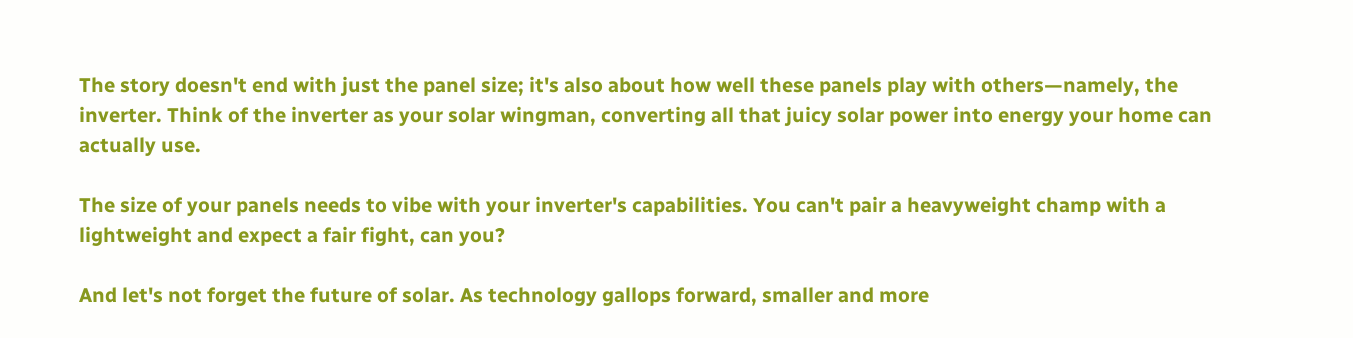The story doesn't end with just the panel size; it's also about how well these panels play with others—namely, the inverter. Think of the inverter as your solar wingman, converting all that juicy solar power into energy your home can actually use.

The size of your panels needs to vibe with your inverter's capabilities. You can't pair a heavyweight champ with a lightweight and expect a fair fight, can you?

And let's not forget the future of solar. As technology gallops forward, smaller and more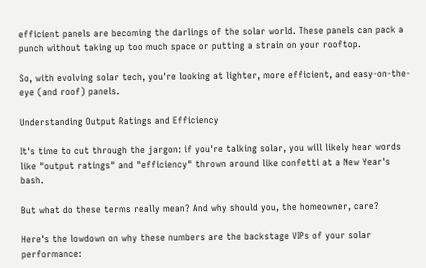efficient panels are becoming the darlings of the solar world. These panels can pack a punch without taking up too much space or putting a strain on your rooftop.

So, with evolving solar tech, you're looking at lighter, more efficient, and easy-on-the-eye (and roof) panels.

Understanding Output Ratings and Efficiency

It's time to cut through the jargon: if you're talking solar, you will likely hear words like "output ratings" and "efficiency" thrown around like confetti at a New Year's bash.

But what do these terms really mean? And why should you, the homeowner, care?

Here's the lowdown on why these numbers are the backstage VIPs of your solar performance: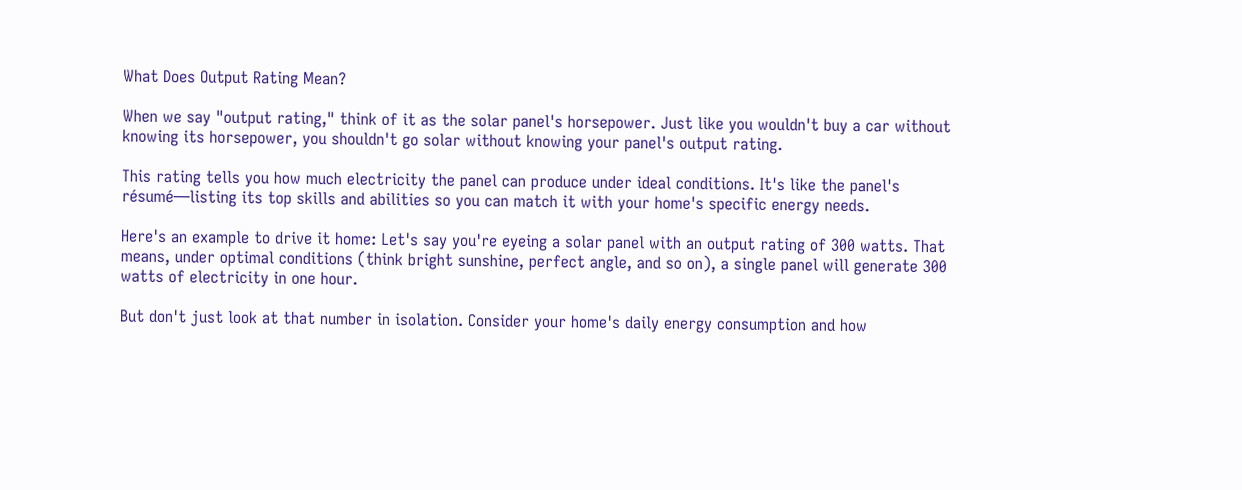What Does Output Rating Mean?

When we say "output rating," think of it as the solar panel's horsepower. Just like you wouldn't buy a car without knowing its horsepower, you shouldn't go solar without knowing your panel's output rating.

This rating tells you how much electricity the panel can produce under ideal conditions. It's like the panel's résumé—listing its top skills and abilities so you can match it with your home's specific energy needs.

Here's an example to drive it home: Let's say you're eyeing a solar panel with an output rating of 300 watts. That means, under optimal conditions (think bright sunshine, perfect angle, and so on), a single panel will generate 300 watts of electricity in one hour.

But don't just look at that number in isolation. Consider your home's daily energy consumption and how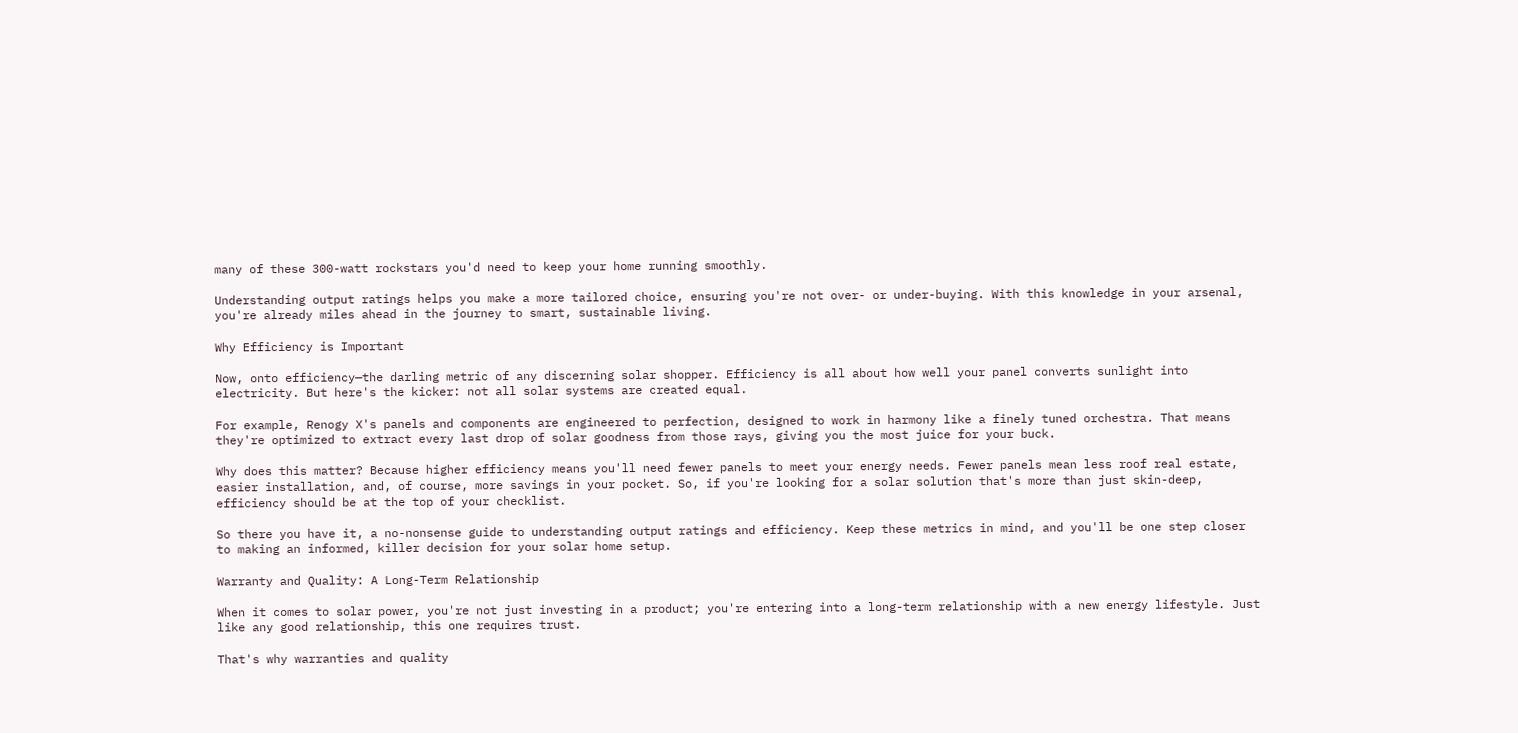many of these 300-watt rockstars you'd need to keep your home running smoothly.

Understanding output ratings helps you make a more tailored choice, ensuring you're not over- or under-buying. With this knowledge in your arsenal, you're already miles ahead in the journey to smart, sustainable living.

Why Efficiency is Important

Now, onto efficiency—the darling metric of any discerning solar shopper. Efficiency is all about how well your panel converts sunlight into electricity. But here's the kicker: not all solar systems are created equal.

For example, Renogy X's panels and components are engineered to perfection, designed to work in harmony like a finely tuned orchestra. That means they're optimized to extract every last drop of solar goodness from those rays, giving you the most juice for your buck.

Why does this matter? Because higher efficiency means you'll need fewer panels to meet your energy needs. Fewer panels mean less roof real estate, easier installation, and, of course, more savings in your pocket. So, if you're looking for a solar solution that's more than just skin-deep, efficiency should be at the top of your checklist.

So there you have it, a no-nonsense guide to understanding output ratings and efficiency. Keep these metrics in mind, and you'll be one step closer to making an informed, killer decision for your solar home setup.

Warranty and Quality: A Long-Term Relationship

When it comes to solar power, you're not just investing in a product; you're entering into a long-term relationship with a new energy lifestyle. Just like any good relationship, this one requires trust.

That's why warranties and quality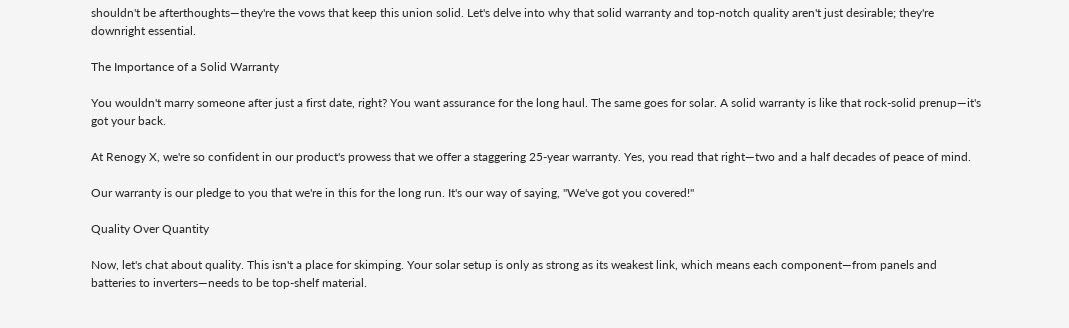shouldn't be afterthoughts—they're the vows that keep this union solid. Let's delve into why that solid warranty and top-notch quality aren't just desirable; they're downright essential.

The Importance of a Solid Warranty

You wouldn't marry someone after just a first date, right? You want assurance for the long haul. The same goes for solar. A solid warranty is like that rock-solid prenup—it's got your back.

At Renogy X, we're so confident in our product's prowess that we offer a staggering 25-year warranty. Yes, you read that right—two and a half decades of peace of mind.

Our warranty is our pledge to you that we're in this for the long run. It's our way of saying, "We've got you covered!"

Quality Over Quantity

Now, let's chat about quality. This isn't a place for skimping. Your solar setup is only as strong as its weakest link, which means each component—from panels and batteries to inverters—needs to be top-shelf material.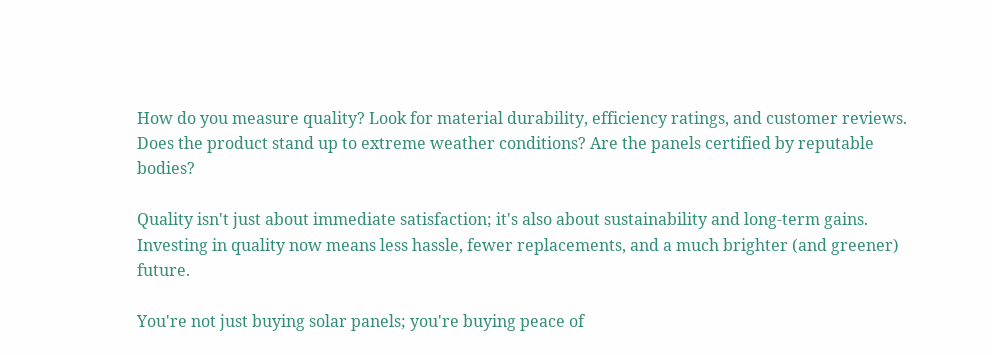How do you measure quality? Look for material durability, efficiency ratings, and customer reviews. Does the product stand up to extreme weather conditions? Are the panels certified by reputable bodies?

Quality isn't just about immediate satisfaction; it's also about sustainability and long-term gains. Investing in quality now means less hassle, fewer replacements, and a much brighter (and greener) future.

You're not just buying solar panels; you're buying peace of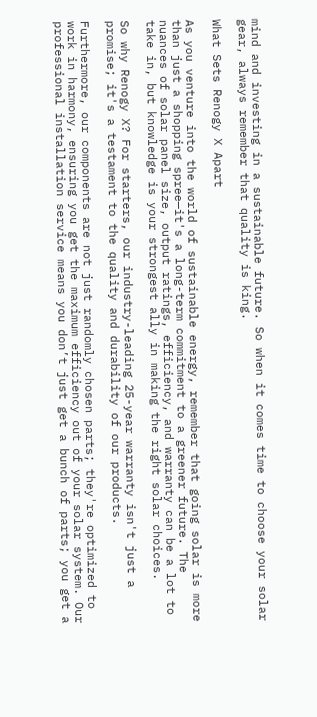mind and investing in a sustainable future. So when it comes time to choose your solar gear, always remember that quality is king.

What Sets Renogy X Apart

As you venture into the world of sustainable energy, remember that going solar is more than just a shopping spree—it's a long-term commitment to a greener future. The nuances of solar panel size, output ratings, efficiency, and warranty can be a lot to take in, but knowledge is your strongest ally in making the right solar choices.

So why Renogy X? For starters, our industry-leading 25-year warranty isn't just a promise; it's a testament to the quality and durability of our products.

Furthermore, our components are not just randomly chosen parts; they're optimized to work in harmony, ensuring you get the maximum efficiency out of your solar system. Our professional installation service means you don’t just get a bunch of parts; you get a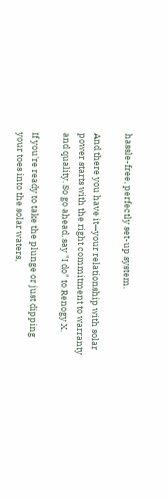hassle-free, perfectly set-up system.

And there you have it—your relationship with solar power starts with the right commitment to warranty and quality. So go ahead, say "I do" to Renogy X.

If you're ready to take the plunge or just dipping your toes into the solar waters,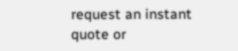request an instant quote or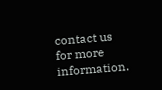contact us for more information.